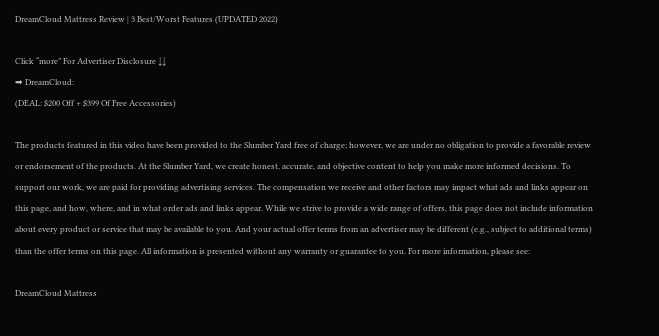DreamCloud Mattress Review | 3 Best/Worst Features (UPDATED 2022)

Click “more” For Advertiser Disclosure ↓↓
➡ DreamCloud:
(DEAL: $200 Off + $399 Of Free Accessories)

The products featured in this video have been provided to the Slumber Yard free of charge; however, we are under no obligation to provide a favorable review or endorsement of the products. At the Slumber Yard, we create honest, accurate, and objective content to help you make more informed decisions. To support our work, we are paid for providing advertising services. The compensation we receive and other factors may impact what ads and links appear on this page, and how, where, and in what order ads and links appear. While we strive to provide a wide range of offers, this page does not include information about every product or service that may be available to you. And your actual offer terms from an advertiser may be different (e.g., subject to additional terms) than the offer terms on this page. All information is presented without any warranty or guarantee to you. For more information, please see:

DreamCloud Mattress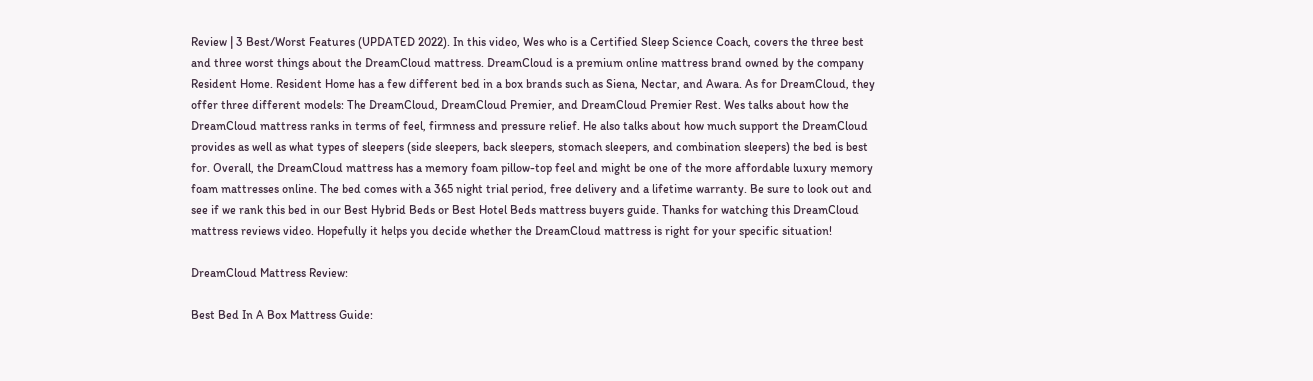Review | 3 Best/Worst Features (UPDATED 2022). In this video, Wes who is a Certified Sleep Science Coach, covers the three best and three worst things about the DreamCloud mattress. DreamCloud is a premium online mattress brand owned by the company Resident Home. Resident Home has a few different bed in a box brands such as Siena, Nectar, and Awara. As for DreamCloud, they offer three different models: The DreamCloud, DreamCloud Premier, and DreamCloud Premier Rest. Wes talks about how the DreamCloud mattress ranks in terms of feel, firmness and pressure relief. He also talks about how much support the DreamCloud provides as well as what types of sleepers (side sleepers, back sleepers, stomach sleepers, and combination sleepers) the bed is best for. Overall, the DreamCloud mattress has a memory foam pillow-top feel and might be one of the more affordable luxury memory foam mattresses online. The bed comes with a 365 night trial period, free delivery and a lifetime warranty. Be sure to look out and see if we rank this bed in our Best Hybrid Beds or Best Hotel Beds mattress buyers guide. Thanks for watching this DreamCloud mattress reviews video. Hopefully it helps you decide whether the DreamCloud mattress is right for your specific situation!

DreamCloud Mattress Review:

Best Bed In A Box Mattress Guide: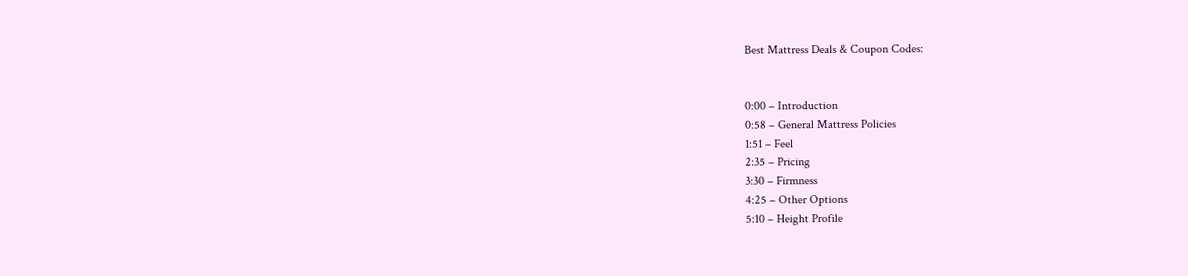Best Mattress Deals & Coupon Codes:


0:00 – Introduction
0:58 – General Mattress Policies
1:51 – Feel
2:35 – Pricing
3:30 – Firmness
4:25 – Other Options
5:10 – Height Profile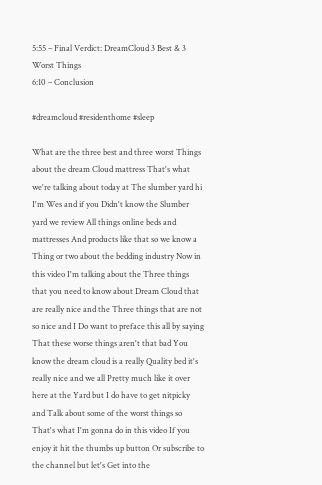5:55 – Final Verdict: DreamCloud 3 Best & 3 Worst Things
6:10 – Conclusion

#dreamcloud #residenthome #sleep

What are the three best and three worst Things about the dream Cloud mattress That's what we're talking about today at The slumber yard hi I'm Wes and if you Didn't know the Slumber yard we review All things online beds and mattresses And products like that so we know a Thing or two about the bedding industry Now in this video I'm talking about the Three things that you need to know about Dream Cloud that are really nice and the Three things that are not so nice and I Do want to preface this all by saying That these worse things aren't that bad You know the dream cloud is a really Quality bed it's really nice and we all Pretty much like it over here at the Yard but I do have to get nitpicky and Talk about some of the worst things so That's what I'm gonna do in this video If you enjoy it hit the thumbs up button Or subscribe to the channel but let's Get into the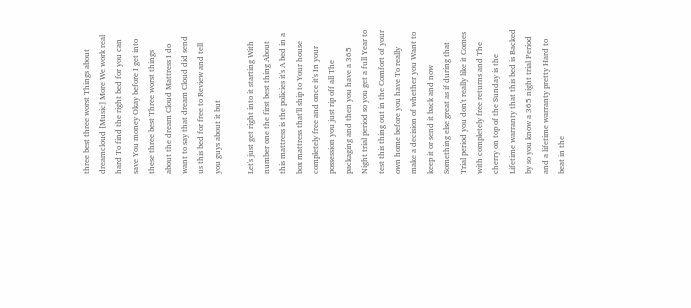three best three worst Things about dreamcloud [Music] More We work real hard To find the right bed for you can save You money Okay before I get into these three best Three worst things about the dream Cloud Mattress I do want to say that dream Cloud did send us this bed for free to Review and tell you guys about it but

Let's just get right into it starting With number one the first best thing About this mattress is the policies it's A bed in a box mattress that'll ship to Your house completely free and once it's In your possession you just rip off all The packaging and then you have a 365 Night trial period so you get a full Year to test this thing out in the Comfort of your own home before you have To really make a decision of whether you Want to keep it or send it back and now Something else great as if during that Trial period you don't really like it Comes with completely free returns and The cherry on top of the Sunday is the Lifetime warranty that this bed is Backed by so you know a 365 night trial Period and a lifetime warranty pretty Hard to beat in the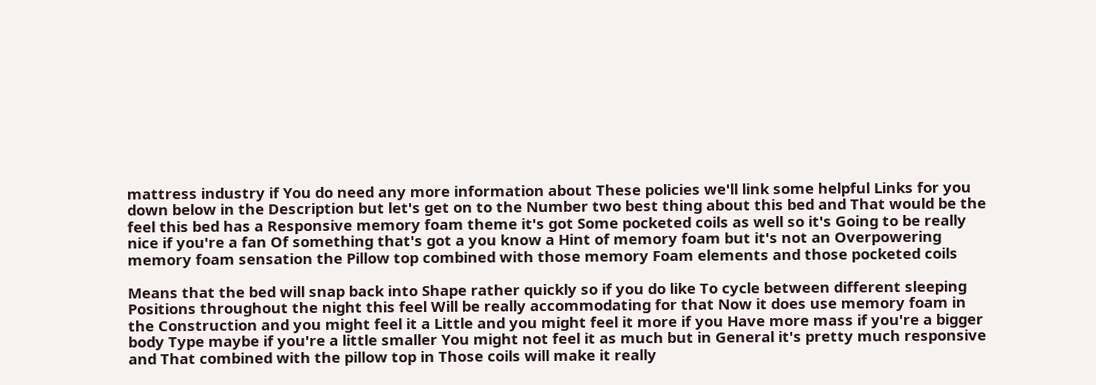mattress industry if You do need any more information about These policies we'll link some helpful Links for you down below in the Description but let's get on to the Number two best thing about this bed and That would be the feel this bed has a Responsive memory foam theme it's got Some pocketed coils as well so it's Going to be really nice if you're a fan Of something that's got a you know a Hint of memory foam but it's not an Overpowering memory foam sensation the Pillow top combined with those memory Foam elements and those pocketed coils

Means that the bed will snap back into Shape rather quickly so if you do like To cycle between different sleeping Positions throughout the night this feel Will be really accommodating for that Now it does use memory foam in the Construction and you might feel it a Little and you might feel it more if you Have more mass if you're a bigger body Type maybe if you're a little smaller You might not feel it as much but in General it's pretty much responsive and That combined with the pillow top in Those coils will make it really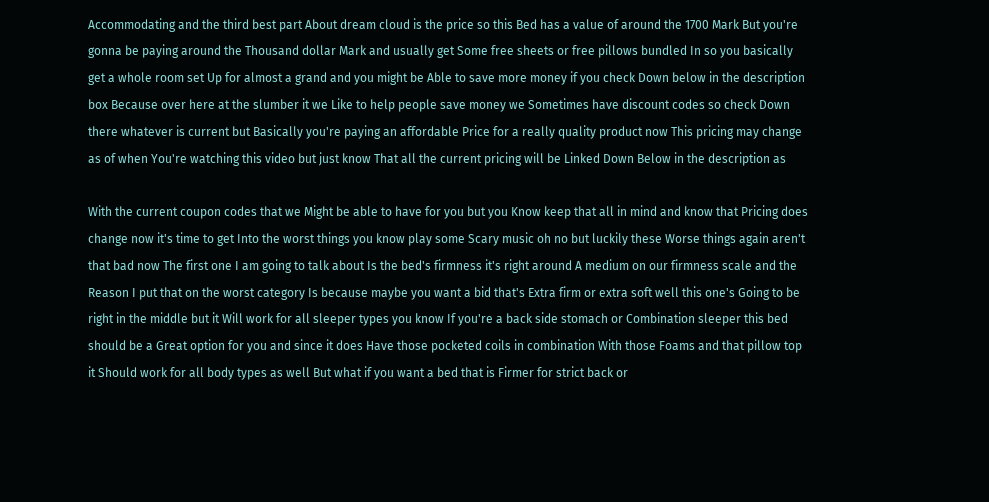Accommodating and the third best part About dream cloud is the price so this Bed has a value of around the 1700 Mark But you're gonna be paying around the Thousand dollar Mark and usually get Some free sheets or free pillows bundled In so you basically get a whole room set Up for almost a grand and you might be Able to save more money if you check Down below in the description box Because over here at the slumber it we Like to help people save money we Sometimes have discount codes so check Down there whatever is current but Basically you're paying an affordable Price for a really quality product now This pricing may change as of when You're watching this video but just know That all the current pricing will be Linked Down Below in the description as

With the current coupon codes that we Might be able to have for you but you Know keep that all in mind and know that Pricing does change now it's time to get Into the worst things you know play some Scary music oh no but luckily these Worse things again aren't that bad now The first one I am going to talk about Is the bed's firmness it's right around A medium on our firmness scale and the Reason I put that on the worst category Is because maybe you want a bid that's Extra firm or extra soft well this one's Going to be right in the middle but it Will work for all sleeper types you know If you're a back side stomach or Combination sleeper this bed should be a Great option for you and since it does Have those pocketed coils in combination With those Foams and that pillow top it Should work for all body types as well But what if you want a bed that is Firmer for strict back or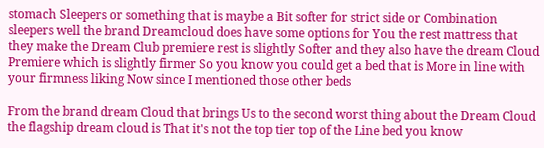stomach Sleepers or something that is maybe a Bit softer for strict side or Combination sleepers well the brand Dreamcloud does have some options for You the rest mattress that they make the Dream Club premiere rest is slightly Softer and they also have the dream Cloud Premiere which is slightly firmer So you know you could get a bed that is More in line with your firmness liking Now since I mentioned those other beds

From the brand dream Cloud that brings Us to the second worst thing about the Dream Cloud the flagship dream cloud is That it's not the top tier top of the Line bed you know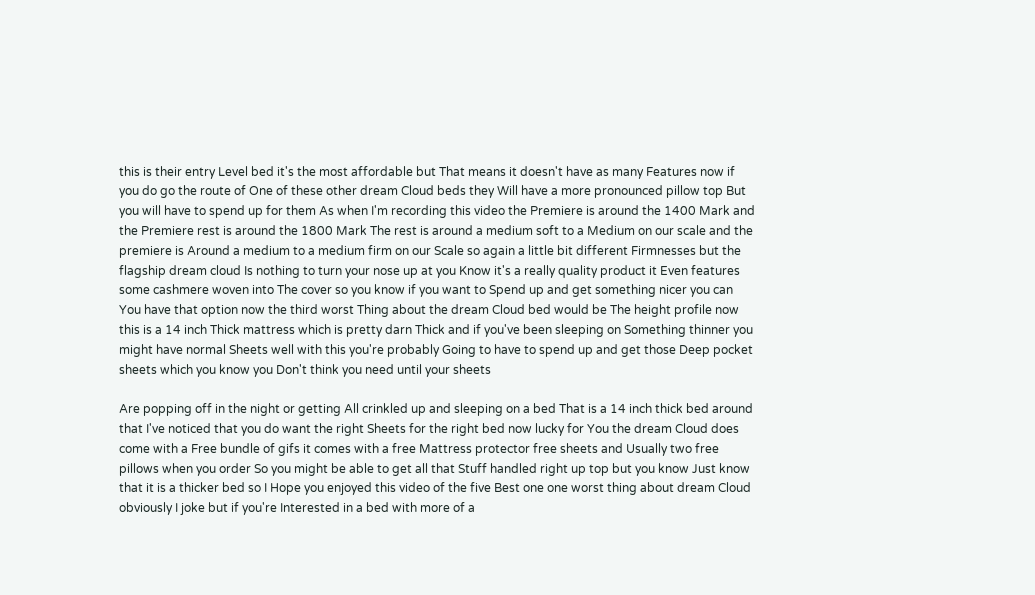this is their entry Level bed it's the most affordable but That means it doesn't have as many Features now if you do go the route of One of these other dream Cloud beds they Will have a more pronounced pillow top But you will have to spend up for them As when I'm recording this video the Premiere is around the 1400 Mark and the Premiere rest is around the 1800 Mark The rest is around a medium soft to a Medium on our scale and the premiere is Around a medium to a medium firm on our Scale so again a little bit different Firmnesses but the flagship dream cloud Is nothing to turn your nose up at you Know it's a really quality product it Even features some cashmere woven into The cover so you know if you want to Spend up and get something nicer you can You have that option now the third worst Thing about the dream Cloud bed would be The height profile now this is a 14 inch Thick mattress which is pretty darn Thick and if you've been sleeping on Something thinner you might have normal Sheets well with this you're probably Going to have to spend up and get those Deep pocket sheets which you know you Don't think you need until your sheets

Are popping off in the night or getting All crinkled up and sleeping on a bed That is a 14 inch thick bed around that I've noticed that you do want the right Sheets for the right bed now lucky for You the dream Cloud does come with a Free bundle of gifs it comes with a free Mattress protector free sheets and Usually two free pillows when you order So you might be able to get all that Stuff handled right up top but you know Just know that it is a thicker bed so I Hope you enjoyed this video of the five Best one one worst thing about dream Cloud obviously I joke but if you're Interested in a bed with more of a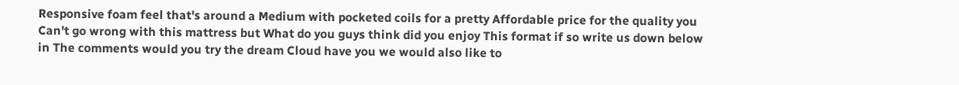Responsive foam feel that's around a Medium with pocketed coils for a pretty Affordable price for the quality you Can't go wrong with this mattress but What do you guys think did you enjoy This format if so write us down below in The comments would you try the dream Cloud have you we would also like to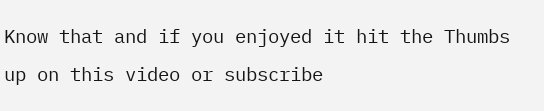Know that and if you enjoyed it hit the Thumbs up on this video or subscribe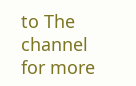to The channel for more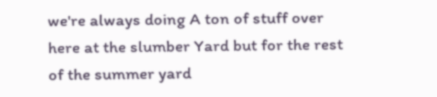we're always doing A ton of stuff over here at the slumber Yard but for the rest of the summer yard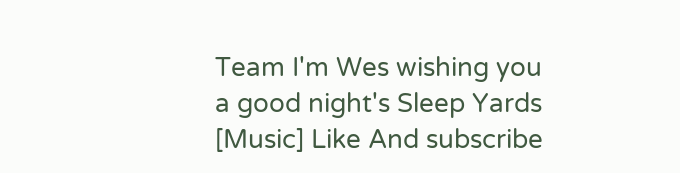Team I'm Wes wishing you a good night's Sleep Yards [Music] Like And subscribe